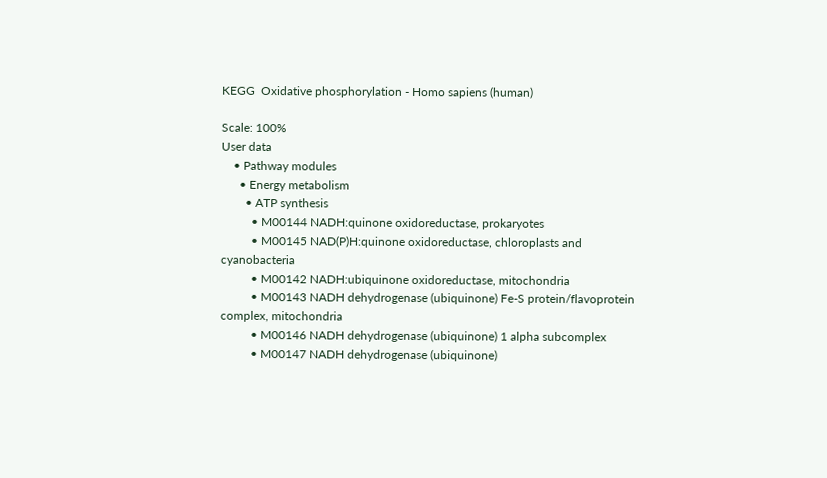KEGG  Oxidative phosphorylation - Homo sapiens (human)

Scale: 100%
User data
    • Pathway modules
      • Energy metabolism
        • ATP synthesis
          • M00144 NADH:quinone oxidoreductase, prokaryotes
          • M00145 NAD(P)H:quinone oxidoreductase, chloroplasts and cyanobacteria
          • M00142 NADH:ubiquinone oxidoreductase, mitochondria
          • M00143 NADH dehydrogenase (ubiquinone) Fe-S protein/flavoprotein complex, mitochondria
          • M00146 NADH dehydrogenase (ubiquinone) 1 alpha subcomplex
          • M00147 NADH dehydrogenase (ubiquinone)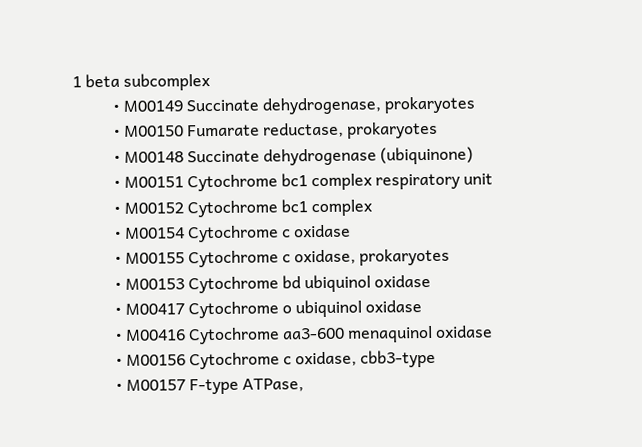1 beta subcomplex
          • M00149 Succinate dehydrogenase, prokaryotes
          • M00150 Fumarate reductase, prokaryotes
          • M00148 Succinate dehydrogenase (ubiquinone)
          • M00151 Cytochrome bc1 complex respiratory unit
          • M00152 Cytochrome bc1 complex
          • M00154 Cytochrome c oxidase
          • M00155 Cytochrome c oxidase, prokaryotes
          • M00153 Cytochrome bd ubiquinol oxidase
          • M00417 Cytochrome o ubiquinol oxidase
          • M00416 Cytochrome aa3-600 menaquinol oxidase
          • M00156 Cytochrome c oxidase, cbb3-type
          • M00157 F-type ATPase,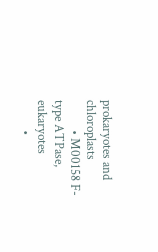prokaryotes and chloroplasts
          • M00158 F-type ATPase, eukaryotes
          •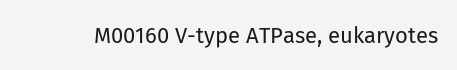M00160 V-type ATPase, eukaryotes